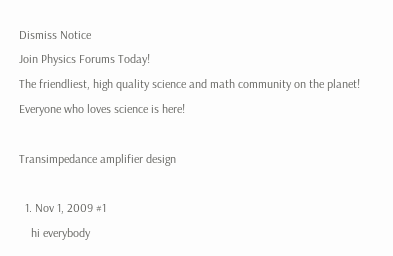Dismiss Notice
Join Physics Forums Today!
The friendliest, high quality science and math community on the planet! Everyone who loves science is here!

Transimpedance amplifier design

  1. Nov 1, 2009 #1
    hi everybody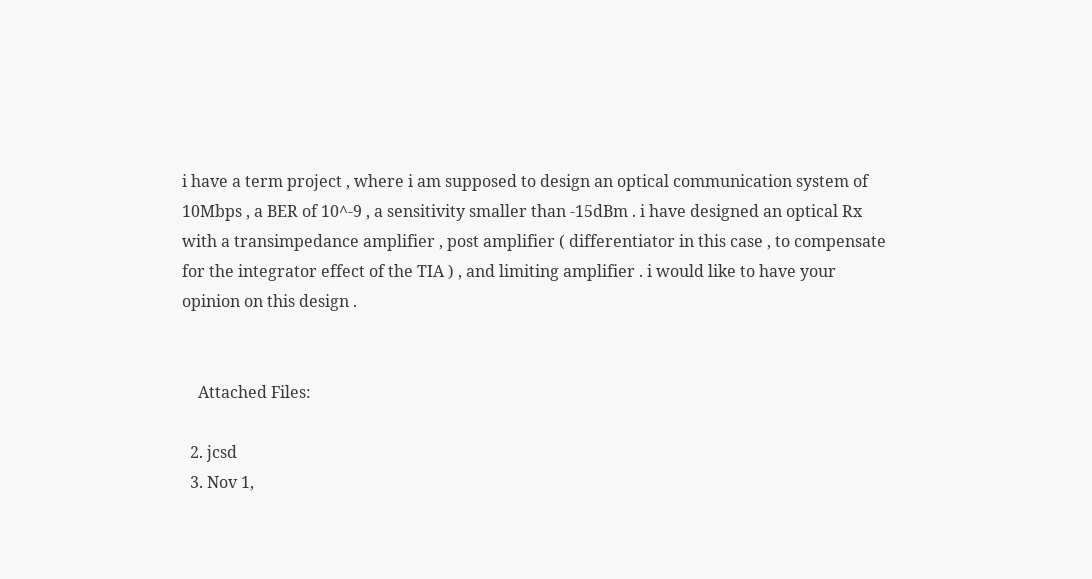i have a term project , where i am supposed to design an optical communication system of 10Mbps , a BER of 10^-9 , a sensitivity smaller than -15dBm . i have designed an optical Rx with a transimpedance amplifier , post amplifier ( differentiator in this case , to compensate for the integrator effect of the TIA ) , and limiting amplifier . i would like to have your opinion on this design .


    Attached Files:

  2. jcsd
  3. Nov 1,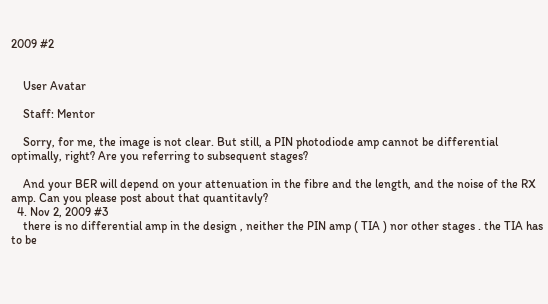2009 #2


    User Avatar

    Staff: Mentor

    Sorry, for me, the image is not clear. But still, a PIN photodiode amp cannot be differential optimally, right? Are you referring to subsequent stages?

    And your BER will depend on your attenuation in the fibre and the length, and the noise of the RX amp. Can you please post about that quantitavly?
  4. Nov 2, 2009 #3
    there is no differential amp in the design , neither the PIN amp ( TIA ) nor other stages . the TIA has to be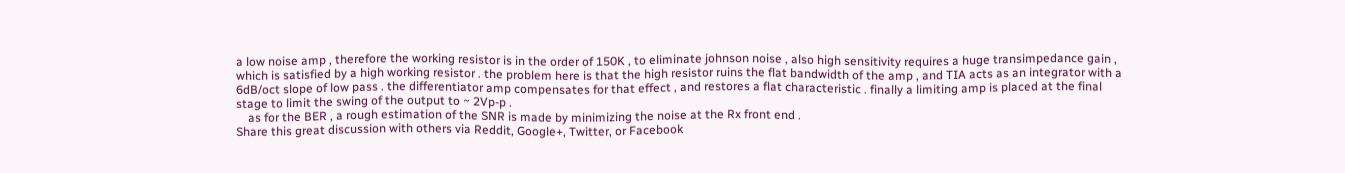a low noise amp , therefore the working resistor is in the order of 150K , to eliminate johnson noise , also high sensitivity requires a huge transimpedance gain , which is satisfied by a high working resistor . the problem here is that the high resistor ruins the flat bandwidth of the amp , and TIA acts as an integrator with a 6dB/oct slope of low pass . the differentiator amp compensates for that effect , and restores a flat characteristic . finally a limiting amp is placed at the final stage to limit the swing of the output to ~ 2Vp-p .
    as for the BER , a rough estimation of the SNR is made by minimizing the noise at the Rx front end .
Share this great discussion with others via Reddit, Google+, Twitter, or Facebook